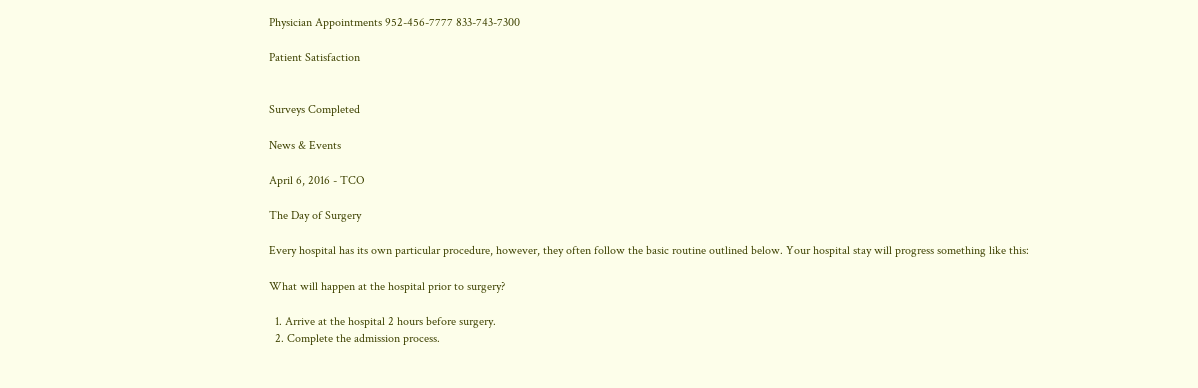Physician Appointments 952-456-7777 833-743-7300

Patient Satisfaction


Surveys Completed

News & Events

April 6, 2016 - TCO

The Day of Surgery

Every hospital has its own particular procedure, however, they often follow the basic routine outlined below. Your hospital stay will progress something like this:

What will happen at the hospital prior to surgery?

  1. Arrive at the hospital 2 hours before surgery.
  2. Complete the admission process.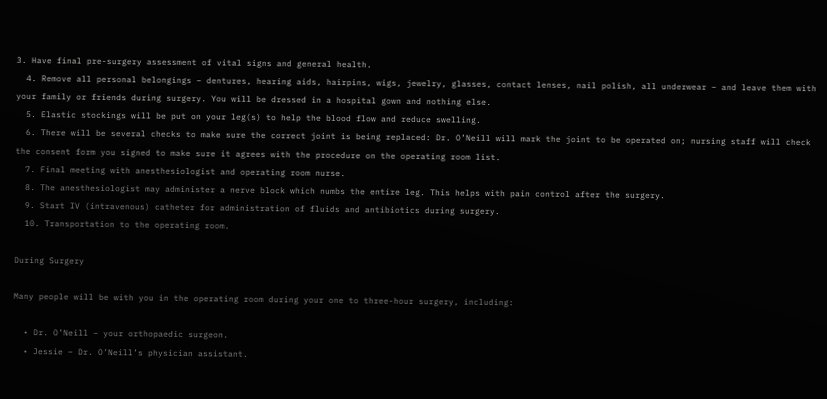3. Have final pre-surgery assessment of vital signs and general health.
  4. Remove all personal belongings – dentures, hearing aids, hairpins, wigs, jewelry, glasses, contact lenses, nail polish, all underwear – and leave them with your family or friends during surgery. You will be dressed in a hospital gown and nothing else.
  5. Elastic stockings will be put on your leg(s) to help the blood flow and reduce swelling.
  6. There will be several checks to make sure the correct joint is being replaced: Dr. O’Neill will mark the joint to be operated on; nursing staff will check the consent form you signed to make sure it agrees with the procedure on the operating room list.
  7. Final meeting with anesthesiologist and operating room nurse.
  8. The anesthesiologist may administer a nerve block which numbs the entire leg. This helps with pain control after the surgery.
  9. Start IV (intravenous) catheter for administration of fluids and antibiotics during surgery.
  10. Transportation to the operating room.

During Surgery

Many people will be with you in the operating room during your one to three-hour surgery, including:

  • Dr. O’Neill – your orthopaedic surgeon.
  • Jessie – Dr. O’Neill’s physician assistant.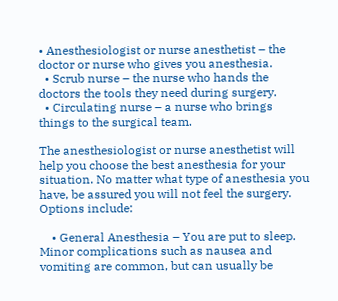• Anesthesiologist or nurse anesthetist – the doctor or nurse who gives you anesthesia.
  • Scrub nurse – the nurse who hands the doctors the tools they need during surgery.
  • Circulating nurse – a nurse who brings things to the surgical team.

The anesthesiologist or nurse anesthetist will help you choose the best anesthesia for your situation. No matter what type of anesthesia you have, be assured you will not feel the surgery. Options include:

    • General Anesthesia – You are put to sleep. Minor complications such as nausea and vomiting are common, but can usually be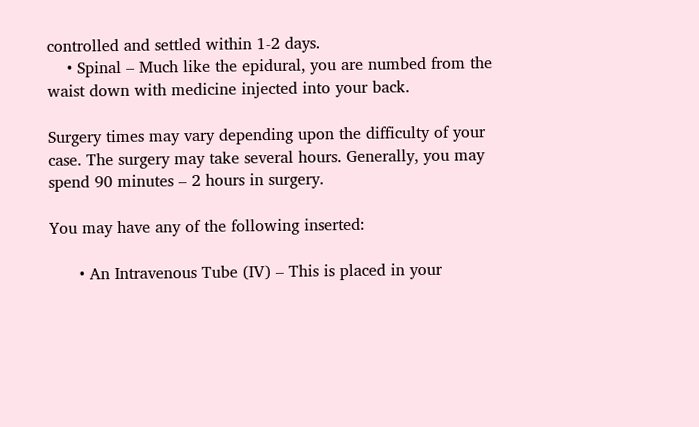controlled and settled within 1-2 days.
    • Spinal – Much like the epidural, you are numbed from the waist down with medicine injected into your back.

Surgery times may vary depending upon the difficulty of your case. The surgery may take several hours. Generally, you may spend 90 minutes – 2 hours in surgery.

You may have any of the following inserted:

      • An Intravenous Tube (IV) – This is placed in your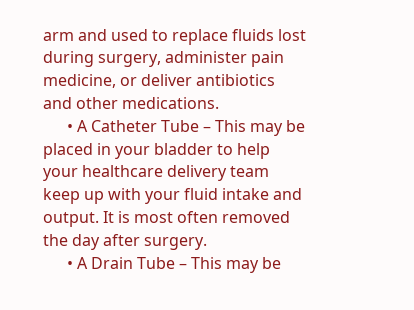arm and used to replace fluids lost during surgery, administer pain medicine, or deliver antibiotics and other medications.
      • A Catheter Tube – This may be placed in your bladder to help your healthcare delivery team keep up with your fluid intake and output. It is most often removed the day after surgery.
      • A Drain Tube – This may be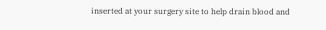inserted at your surgery site to help drain blood and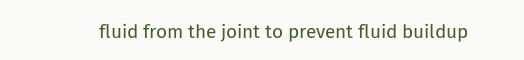fluid from the joint to prevent fluid buildup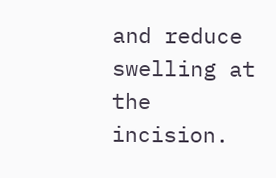and reduce swelling at the incision.